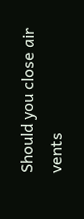Should you close air vents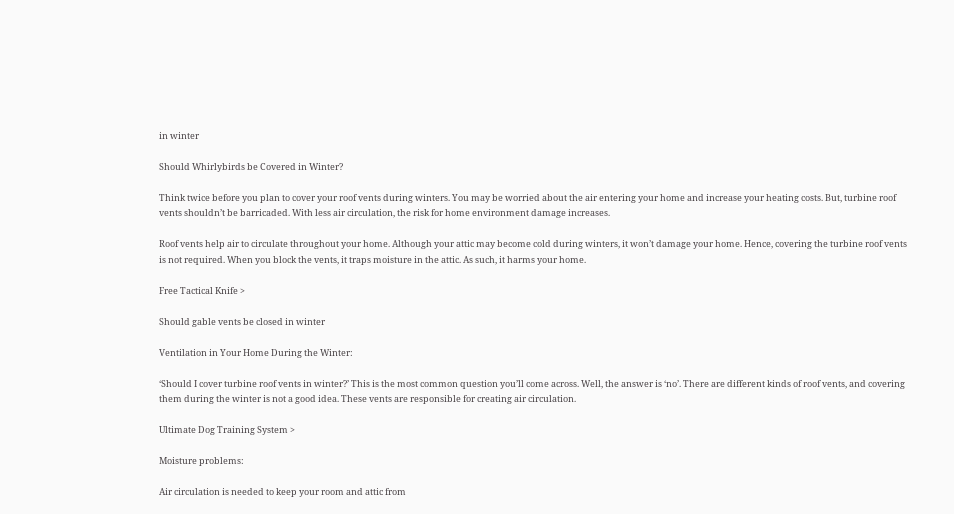in winter

Should Whirlybirds be Covered in Winter?

Think twice before you plan to cover your roof vents during winters. You may be worried about the air entering your home and increase your heating costs. But, turbine roof vents shouldn’t be barricaded. With less air circulation, the risk for home environment damage increases.

Roof vents help air to circulate throughout your home. Although your attic may become cold during winters, it won’t damage your home. Hence, covering the turbine roof vents is not required. When you block the vents, it traps moisture in the attic. As such, it harms your home.

Free Tactical Knife >

Should gable vents be closed in winter

Ventilation in Your Home During the Winter:

‘Should I cover turbine roof vents in winter?’ This is the most common question you’ll come across. Well, the answer is ‘no’. There are different kinds of roof vents, and covering them during the winter is not a good idea. These vents are responsible for creating air circulation.

Ultimate Dog Training System >

Moisture problems:

Air circulation is needed to keep your room and attic from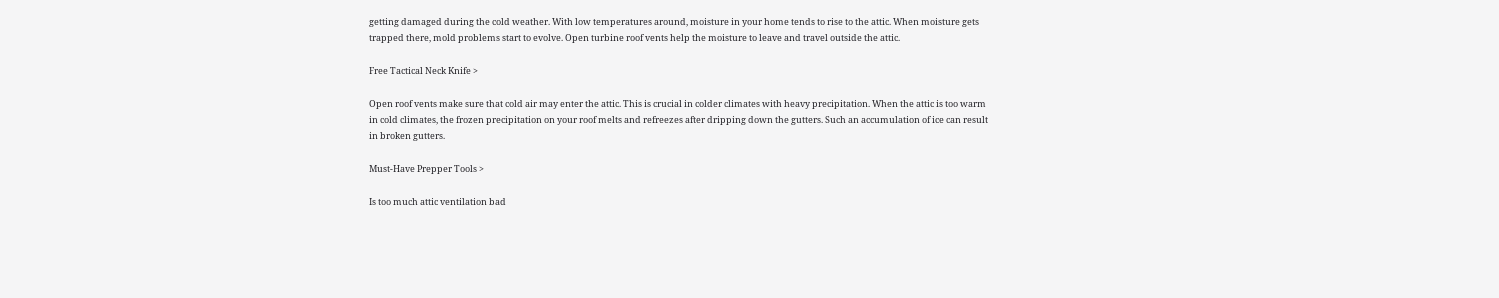getting damaged during the cold weather. With low temperatures around, moisture in your home tends to rise to the attic. When moisture gets trapped there, mold problems start to evolve. Open turbine roof vents help the moisture to leave and travel outside the attic.

Free Tactical Neck Knife >

Open roof vents make sure that cold air may enter the attic. This is crucial in colder climates with heavy precipitation. When the attic is too warm in cold climates, the frozen precipitation on your roof melts and refreezes after dripping down the gutters. Such an accumulation of ice can result in broken gutters.

Must-Have Prepper Tools >

Is too much attic ventilation bad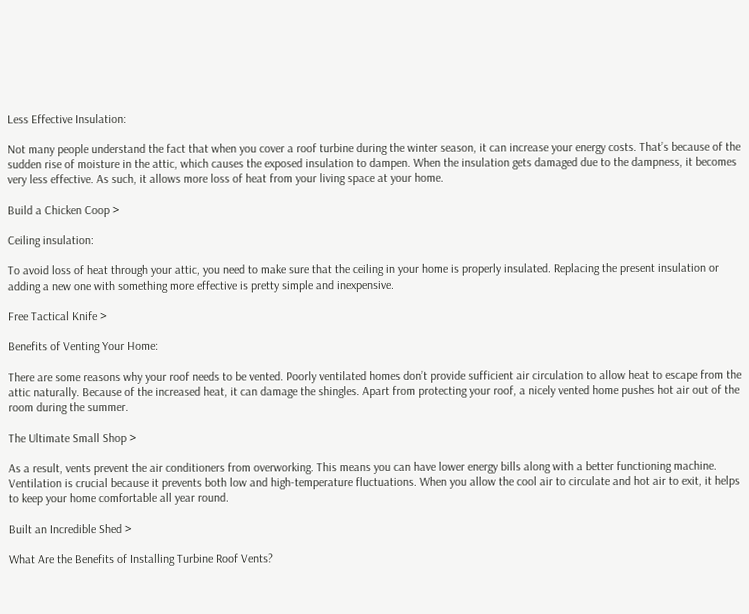Less Effective Insulation:

Not many people understand the fact that when you cover a roof turbine during the winter season, it can increase your energy costs. That’s because of the sudden rise of moisture in the attic, which causes the exposed insulation to dampen. When the insulation gets damaged due to the dampness, it becomes very less effective. As such, it allows more loss of heat from your living space at your home.

Build a Chicken Coop >

Ceiling insulation:

To avoid loss of heat through your attic, you need to make sure that the ceiling in your home is properly insulated. Replacing the present insulation or adding a new one with something more effective is pretty simple and inexpensive.

Free Tactical Knife >

Benefits of Venting Your Home:

There are some reasons why your roof needs to be vented. Poorly ventilated homes don’t provide sufficient air circulation to allow heat to escape from the attic naturally. Because of the increased heat, it can damage the shingles. Apart from protecting your roof, a nicely vented home pushes hot air out of the room during the summer.

The Ultimate Small Shop >

As a result, vents prevent the air conditioners from overworking. This means you can have lower energy bills along with a better functioning machine. Ventilation is crucial because it prevents both low and high-temperature fluctuations. When you allow the cool air to circulate and hot air to exit, it helps to keep your home comfortable all year round.

Built an Incredible Shed >

What Are the Benefits of Installing Turbine Roof Vents?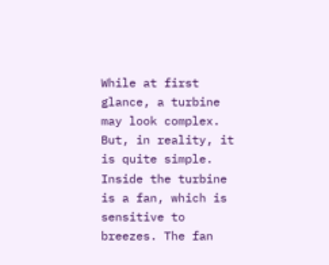While at first glance, a turbine may look complex. But, in reality, it is quite simple. Inside the turbine is a fan, which is sensitive to breezes. The fan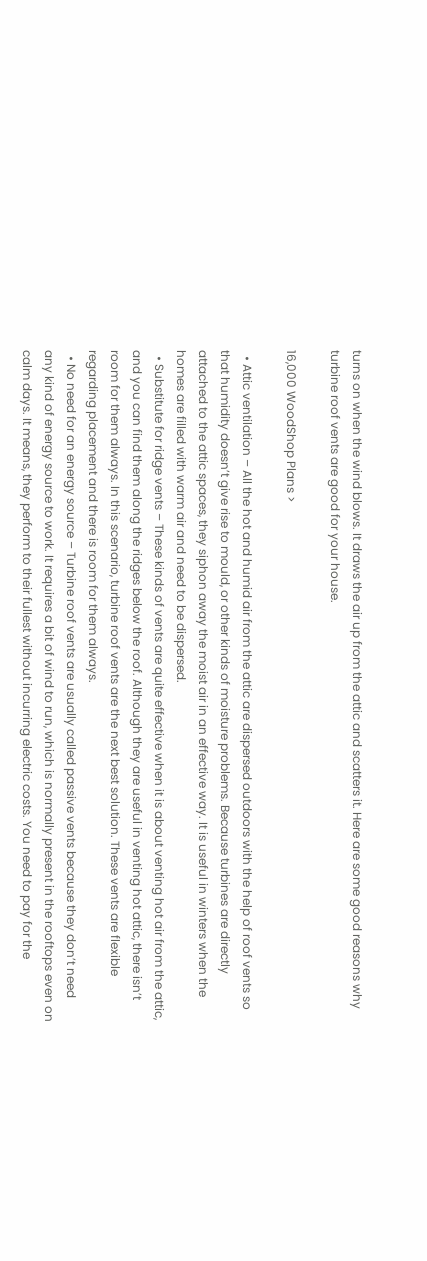turns on when the wind blows. It draws the air up from the attic and scatters it. Here are some good reasons why turbine roof vents are good for your house.

16,000 WoodShop Plans >

  • Attic ventilation – All the hot and humid air from the attic are dispersed outdoors with the help of roof vents so that humidity doesn’t give rise to mould, or other kinds of moisture problems. Because turbines are directly attached to the attic spaces, they siphon away the moist air in an effective way. It is useful in winters when the homes are filled with warm air and need to be dispersed.
  • Substitute for ridge vents – These kinds of vents are quite effective when it is about venting hot air from the attic, and you can find them along the ridges below the roof. Although they are useful in venting hot attic, there isn’t room for them always. In this scenario, turbine roof vents are the next best solution. These vents are flexible regarding placement and there is room for them always.
  • No need for an energy source – Turbine roof vents are usually called passive vents because they don’t need any kind of energy source to work. It requires a bit of wind to run, which is normally present in the rooftops even on calm days. It means, they perform to their fullest without incurring electric costs. You need to pay for the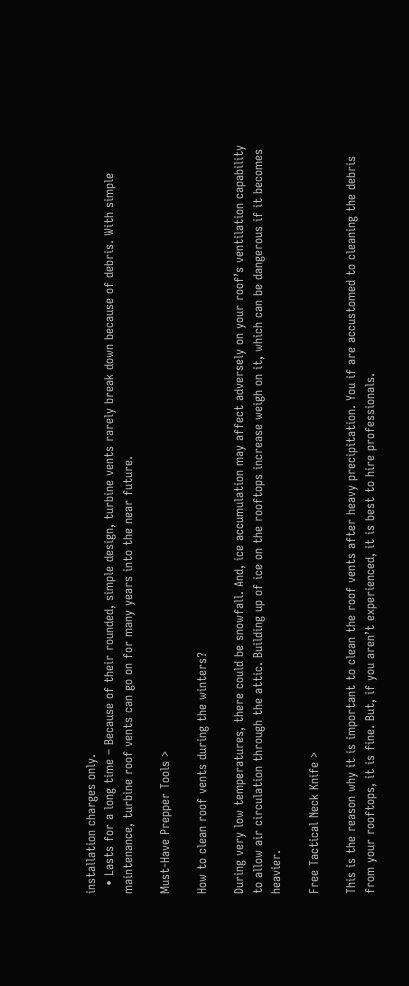installation charges only.
  • Lasts for a long time – Because of their rounded, simple design, turbine vents rarely break down because of debris. With simple maintenance, turbine roof vents can go on for many years into the near future.

Must-Have Prepper Tools >

How to clean roof vents during the winters?

During very low temperatures, there could be snowfall. And, ice accumulation may affect adversely on your roof’s ventilation capability to allow air circulation through the attic. Building up of ice on the rooftops increase weigh on it, which can be dangerous if it becomes heavier.

Free Tactical Neck Knife >

This is the reason why it is important to clean the roof vents after heavy precipitation. You if are accustomed to cleaning the debris from your rooftops, it is fine. But, if you aren’t experienced, it is best to hire professionals.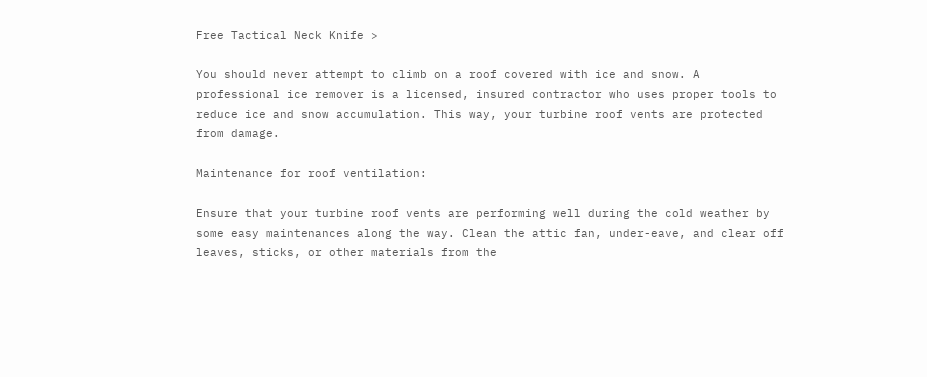Free Tactical Neck Knife >

You should never attempt to climb on a roof covered with ice and snow. A professional ice remover is a licensed, insured contractor who uses proper tools to reduce ice and snow accumulation. This way, your turbine roof vents are protected from damage.

Maintenance for roof ventilation:

Ensure that your turbine roof vents are performing well during the cold weather by some easy maintenances along the way. Clean the attic fan, under-eave, and clear off leaves, sticks, or other materials from the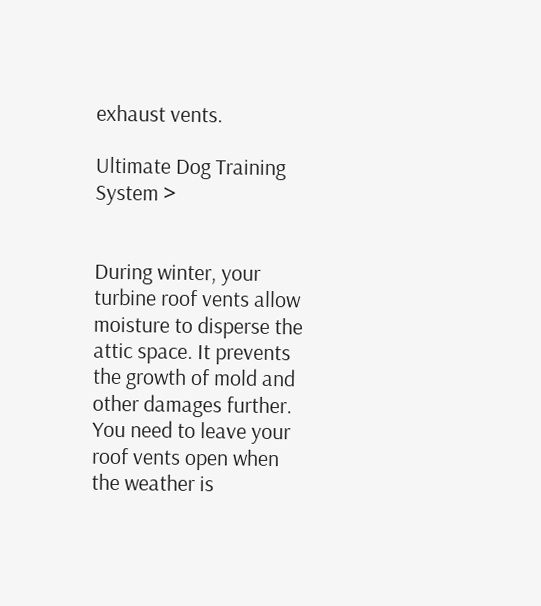exhaust vents.

Ultimate Dog Training System >


During winter, your turbine roof vents allow moisture to disperse the attic space. It prevents the growth of mold and other damages further. You need to leave your roof vents open when the weather is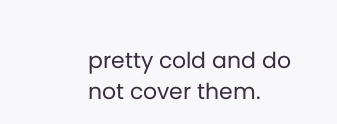pretty cold and do not cover them.